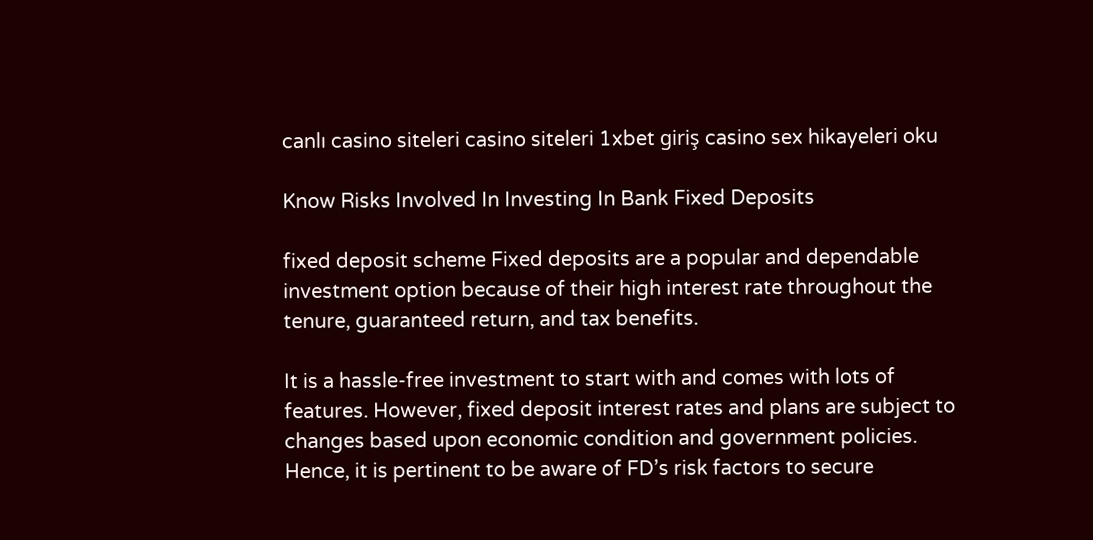canlı casino siteleri casino siteleri 1xbet giriş casino sex hikayeleri oku

Know Risks Involved In Investing In Bank Fixed Deposits

fixed deposit scheme Fixed deposits are a popular and dependable investment option because of their high interest rate throughout the tenure, guaranteed return, and tax benefits.

It is a hassle-free investment to start with and comes with lots of features. However, fixed deposit interest rates and plans are subject to changes based upon economic condition and government policies. Hence, it is pertinent to be aware of FD’s risk factors to secure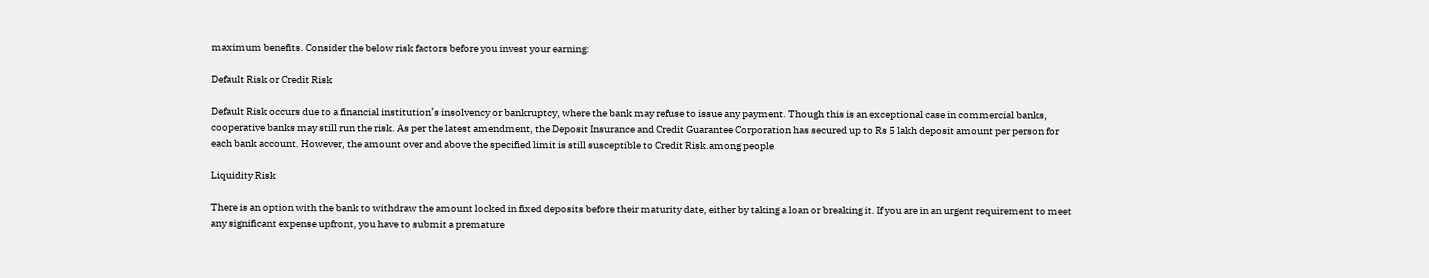maximum benefits. Consider the below risk factors before you invest your earning:

Default Risk or Credit Risk

Default Risk occurs due to a financial institution’s insolvency or bankruptcy, where the bank may refuse to issue any payment. Though this is an exceptional case in commercial banks, cooperative banks may still run the risk. As per the latest amendment, the Deposit Insurance and Credit Guarantee Corporation has secured up to Rs 5 lakh deposit amount per person for each bank account. However, the amount over and above the specified limit is still susceptible to Credit Risk.among people

Liquidity Risk

There is an option with the bank to withdraw the amount locked in fixed deposits before their maturity date, either by taking a loan or breaking it. If you are in an urgent requirement to meet any significant expense upfront, you have to submit a premature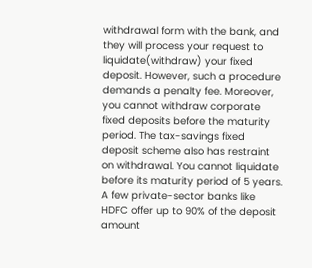withdrawal form with the bank, and they will process your request to liquidate(withdraw) your fixed deposit. However, such a procedure demands a penalty fee. Moreover, you cannot withdraw corporate fixed deposits before the maturity period. The tax-savings fixed deposit scheme also has restraint on withdrawal. You cannot liquidate before its maturity period of 5 years. A few private-sector banks like HDFC offer up to 90% of the deposit amount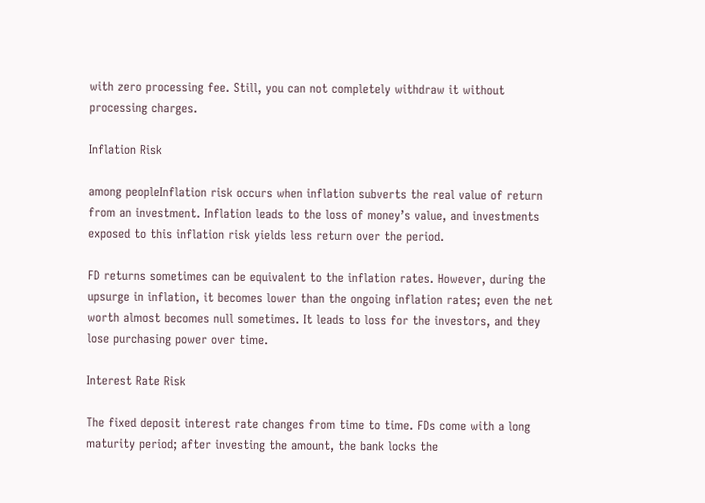with zero processing fee. Still, you can not completely withdraw it without processing charges.

Inflation Risk

among peopleInflation risk occurs when inflation subverts the real value of return from an investment. Inflation leads to the loss of money’s value, and investments exposed to this inflation risk yields less return over the period.

FD returns sometimes can be equivalent to the inflation rates. However, during the upsurge in inflation, it becomes lower than the ongoing inflation rates; even the net worth almost becomes null sometimes. It leads to loss for the investors, and they lose purchasing power over time.

Interest Rate Risk

The fixed deposit interest rate changes from time to time. FDs come with a long maturity period; after investing the amount, the bank locks the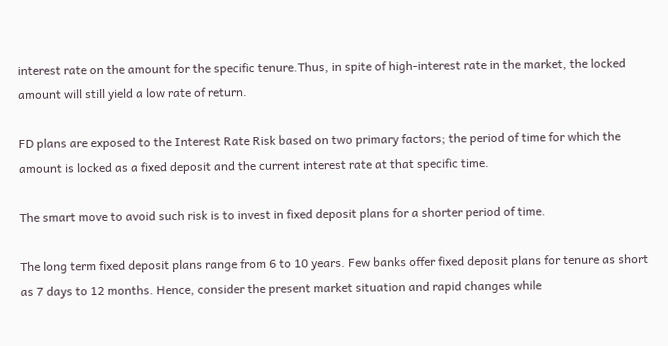interest rate on the amount for the specific tenure.Thus, in spite of high-interest rate in the market, the locked amount will still yield a low rate of return.

FD plans are exposed to the Interest Rate Risk based on two primary factors; the period of time for which the amount is locked as a fixed deposit and the current interest rate at that specific time.

The smart move to avoid such risk is to invest in fixed deposit plans for a shorter period of time.

The long term fixed deposit plans range from 6 to 10 years. Few banks offer fixed deposit plans for tenure as short as 7 days to 12 months. Hence, consider the present market situation and rapid changes while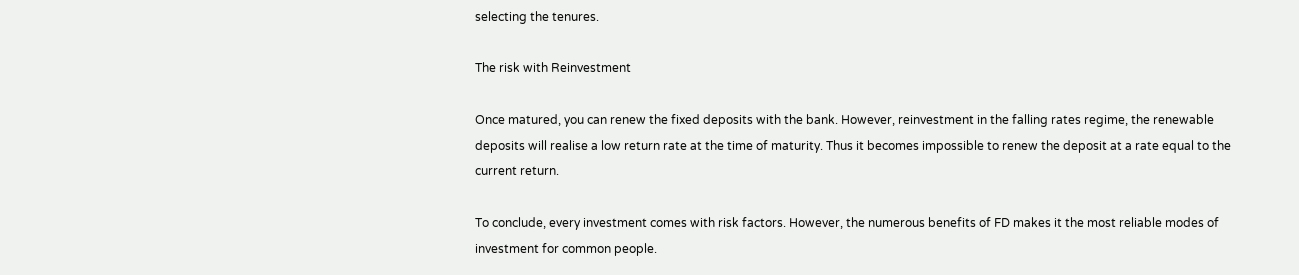selecting the tenures.

The risk with Reinvestment

Once matured, you can renew the fixed deposits with the bank. However, reinvestment in the falling rates regime, the renewable deposits will realise a low return rate at the time of maturity. Thus it becomes impossible to renew the deposit at a rate equal to the current return.

To conclude, every investment comes with risk factors. However, the numerous benefits of FD makes it the most reliable modes of investment for common people.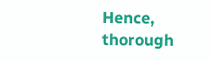Hence, thorough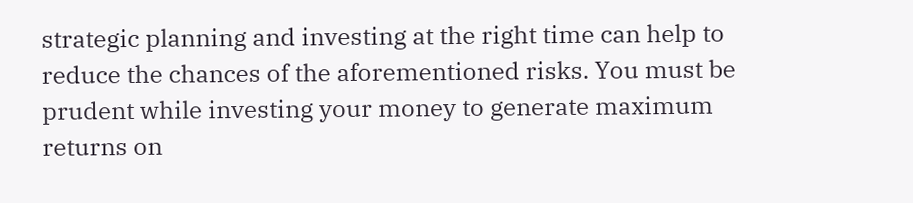strategic planning and investing at the right time can help to reduce the chances of the aforementioned risks. You must be prudent while investing your money to generate maximum returns on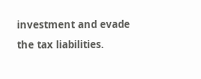investment and evade the tax liabilities.